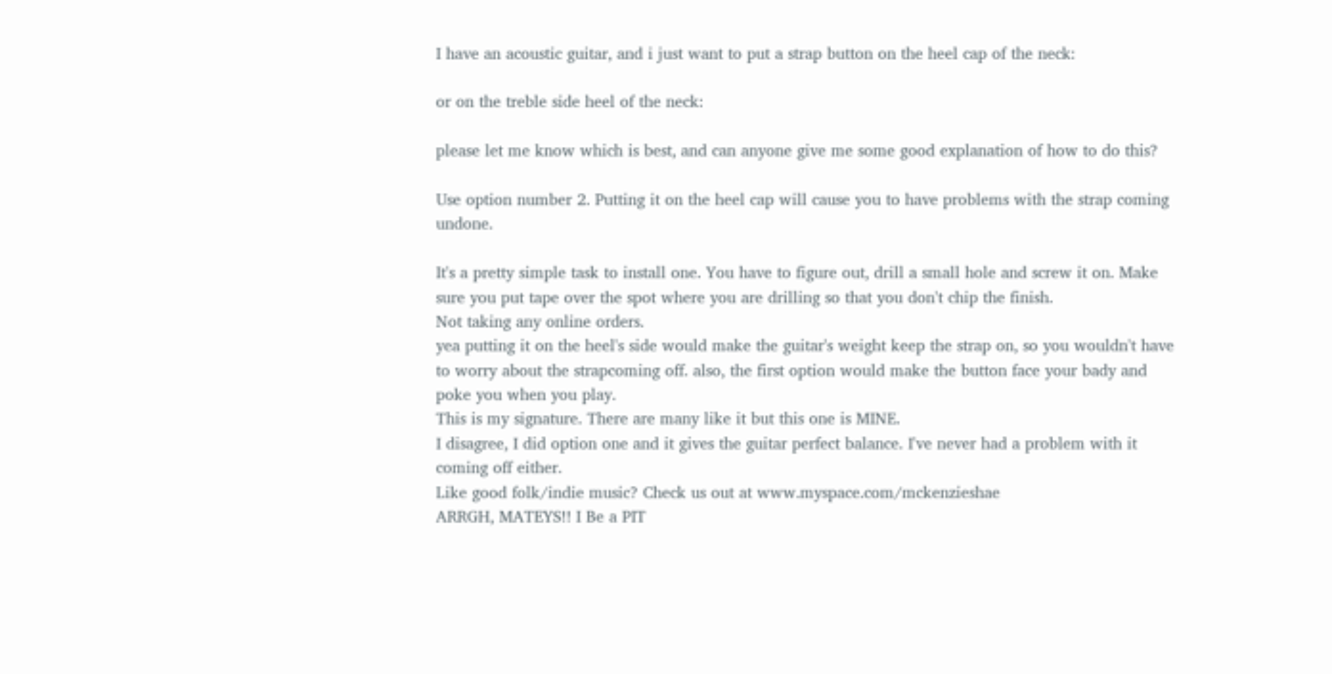I have an acoustic guitar, and i just want to put a strap button on the heel cap of the neck:

or on the treble side heel of the neck:

please let me know which is best, and can anyone give me some good explanation of how to do this?

Use option number 2. Putting it on the heel cap will cause you to have problems with the strap coming undone.

It's a pretty simple task to install one. You have to figure out, drill a small hole and screw it on. Make sure you put tape over the spot where you are drilling so that you don't chip the finish.
Not taking any online orders.
yea putting it on the heel's side would make the guitar's weight keep the strap on, so you wouldn't have to worry about the strapcoming off. also, the first option would make the button face your bady and poke you when you play.
This is my signature. There are many like it but this one is MINE.
I disagree, I did option one and it gives the guitar perfect balance. I've never had a problem with it coming off either.
Like good folk/indie music? Check us out at www.myspace.com/mckenzieshae
ARRGH, MATEYS!! I Be a PIT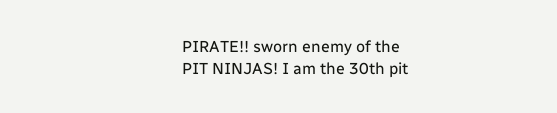PIRATE!! sworn enemy of the PIT NINJAS! I am the 30th pit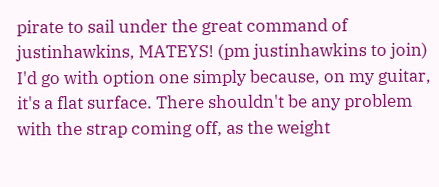pirate to sail under the great command of justinhawkins, MATEYS! (pm justinhawkins to join)
I'd go with option one simply because, on my guitar, it's a flat surface. There shouldn't be any problem with the strap coming off, as the weight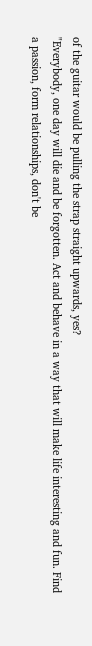of the guitar would be pulling the strap straight upwards, yes?
"Everybody, one day will die and be forgotten. Act and behave in a way that will make life interesting and fun. Find a passion, form relationships, don't be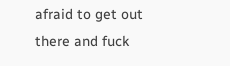afraid to get out there and fuck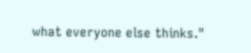what everyone else thinks."